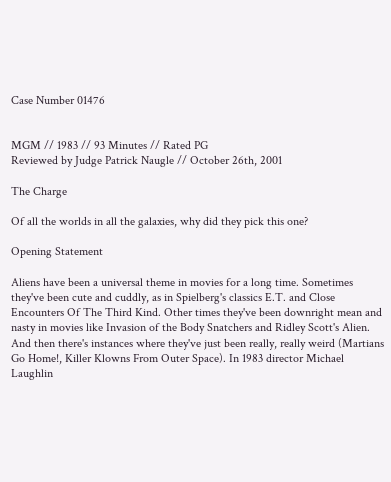Case Number 01476


MGM // 1983 // 93 Minutes // Rated PG
Reviewed by Judge Patrick Naugle // October 26th, 2001

The Charge

Of all the worlds in all the galaxies, why did they pick this one?

Opening Statement

Aliens have been a universal theme in movies for a long time. Sometimes they've been cute and cuddly, as in Spielberg's classics E.T. and Close Encounters Of The Third Kind. Other times they've been downright mean and nasty in movies like Invasion of the Body Snatchers and Ridley Scott's Alien. And then there's instances where they've just been really, really weird (Martians Go Home!, Killer Klowns From Outer Space). In 1983 director Michael Laughlin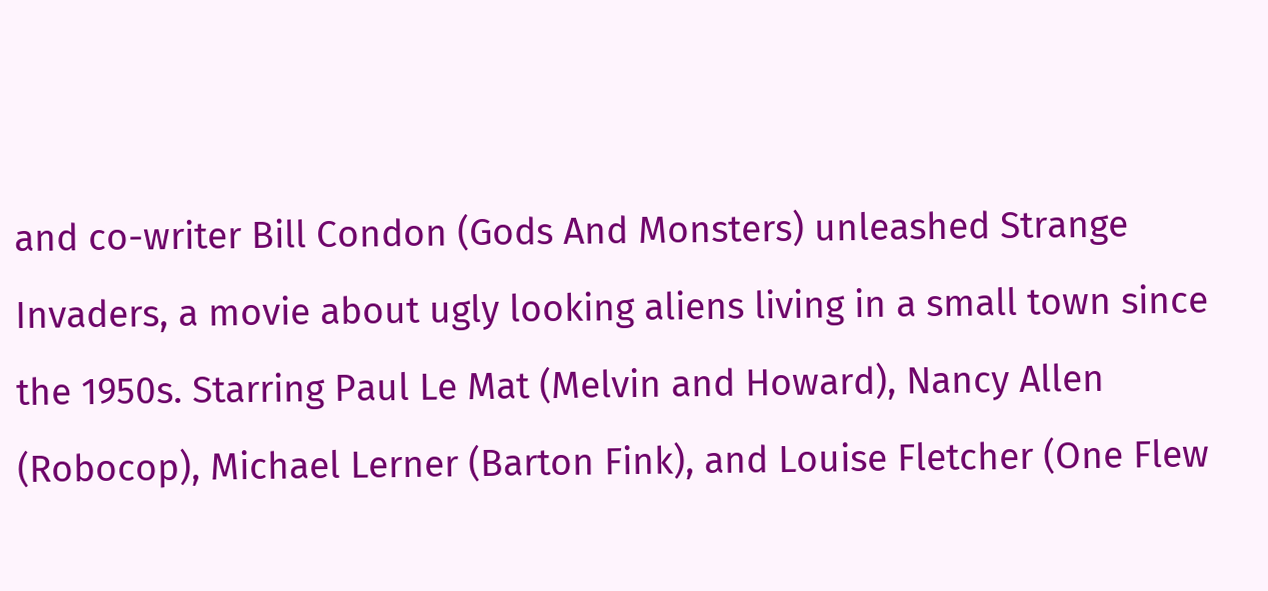and co-writer Bill Condon (Gods And Monsters) unleashed Strange Invaders, a movie about ugly looking aliens living in a small town since the 1950s. Starring Paul Le Mat (Melvin and Howard), Nancy Allen (Robocop), Michael Lerner (Barton Fink), and Louise Fletcher (One Flew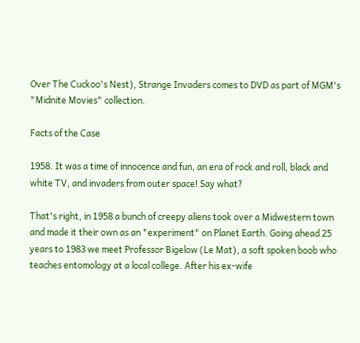Over The Cuckoo's Nest), Strange Invaders comes to DVD as part of MGM's "Midnite Movies" collection.

Facts of the Case

1958. It was a time of innocence and fun, an era of rock and roll, black and white TV, and invaders from outer space! Say what?

That's right, in 1958 a bunch of creepy aliens took over a Midwestern town and made it their own as an "experiment" on Planet Earth. Going ahead 25 years to 1983 we meet Professor Bigelow (Le Mat), a soft spoken boob who teaches entomology at a local college. After his ex-wife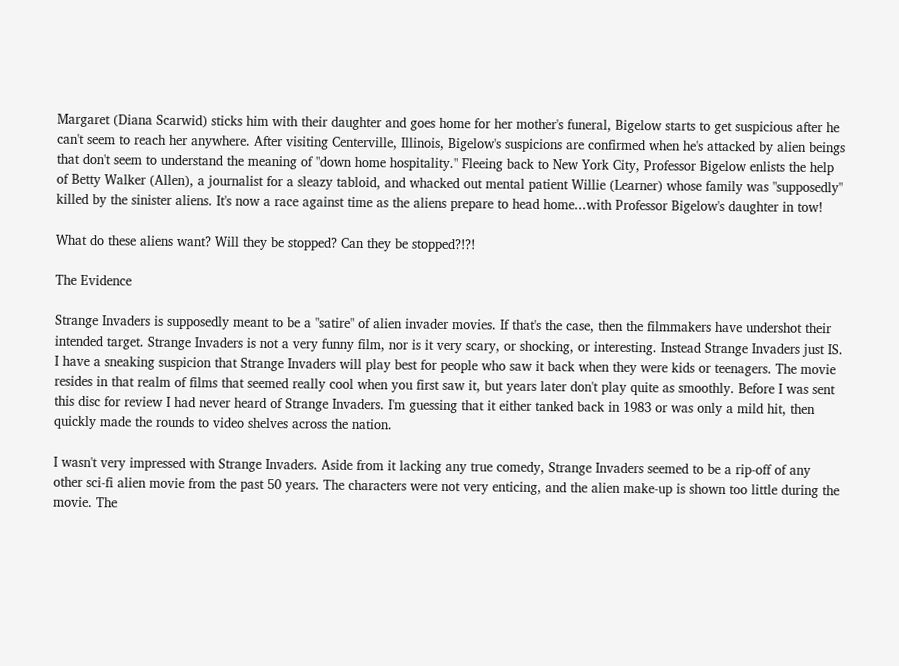Margaret (Diana Scarwid) sticks him with their daughter and goes home for her mother's funeral, Bigelow starts to get suspicious after he can't seem to reach her anywhere. After visiting Centerville, Illinois, Bigelow's suspicions are confirmed when he's attacked by alien beings that don't seem to understand the meaning of "down home hospitality." Fleeing back to New York City, Professor Bigelow enlists the help of Betty Walker (Allen), a journalist for a sleazy tabloid, and whacked out mental patient Willie (Learner) whose family was "supposedly" killed by the sinister aliens. It's now a race against time as the aliens prepare to head home...with Professor Bigelow's daughter in tow!

What do these aliens want? Will they be stopped? Can they be stopped?!?!

The Evidence

Strange Invaders is supposedly meant to be a "satire" of alien invader movies. If that's the case, then the filmmakers have undershot their intended target. Strange Invaders is not a very funny film, nor is it very scary, or shocking, or interesting. Instead Strange Invaders just IS. I have a sneaking suspicion that Strange Invaders will play best for people who saw it back when they were kids or teenagers. The movie resides in that realm of films that seemed really cool when you first saw it, but years later don't play quite as smoothly. Before I was sent this disc for review I had never heard of Strange Invaders. I'm guessing that it either tanked back in 1983 or was only a mild hit, then quickly made the rounds to video shelves across the nation.

I wasn't very impressed with Strange Invaders. Aside from it lacking any true comedy, Strange Invaders seemed to be a rip-off of any other sci-fi alien movie from the past 50 years. The characters were not very enticing, and the alien make-up is shown too little during the movie. The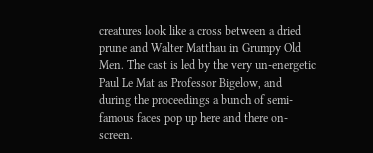creatures look like a cross between a dried prune and Walter Matthau in Grumpy Old Men. The cast is led by the very un-energetic Paul Le Mat as Professor Bigelow, and during the proceedings a bunch of semi-famous faces pop up here and there on-screen.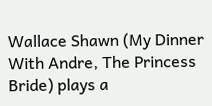Wallace Shawn (My Dinner With Andre, The Princess Bride) plays a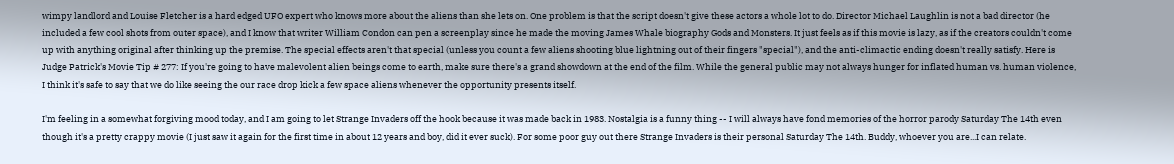wimpy landlord and Louise Fletcher is a hard edged UFO expert who knows more about the aliens than she lets on. One problem is that the script doesn't give these actors a whole lot to do. Director Michael Laughlin is not a bad director (he included a few cool shots from outer space), and I know that writer William Condon can pen a screenplay since he made the moving James Whale biography Gods and Monsters. It just feels as if this movie is lazy, as if the creators couldn't come up with anything original after thinking up the premise. The special effects aren't that special (unless you count a few aliens shooting blue lightning out of their fingers "special"), and the anti-climactic ending doesn't really satisfy. Here is Judge Patrick's Movie Tip # 277: If you're going to have malevolent alien beings come to earth, make sure there's a grand showdown at the end of the film. While the general public may not always hunger for inflated human vs. human violence, I think it's safe to say that we do like seeing the our race drop kick a few space aliens whenever the opportunity presents itself.

I'm feeling in a somewhat forgiving mood today, and I am going to let Strange Invaders off the hook because it was made back in 1983. Nostalgia is a funny thing -- I will always have fond memories of the horror parody Saturday The 14th even though it's a pretty crappy movie (I just saw it again for the first time in about 12 years and boy, did it ever suck). For some poor guy out there Strange Invaders is their personal Saturday The 14th. Buddy, whoever you are...I can relate.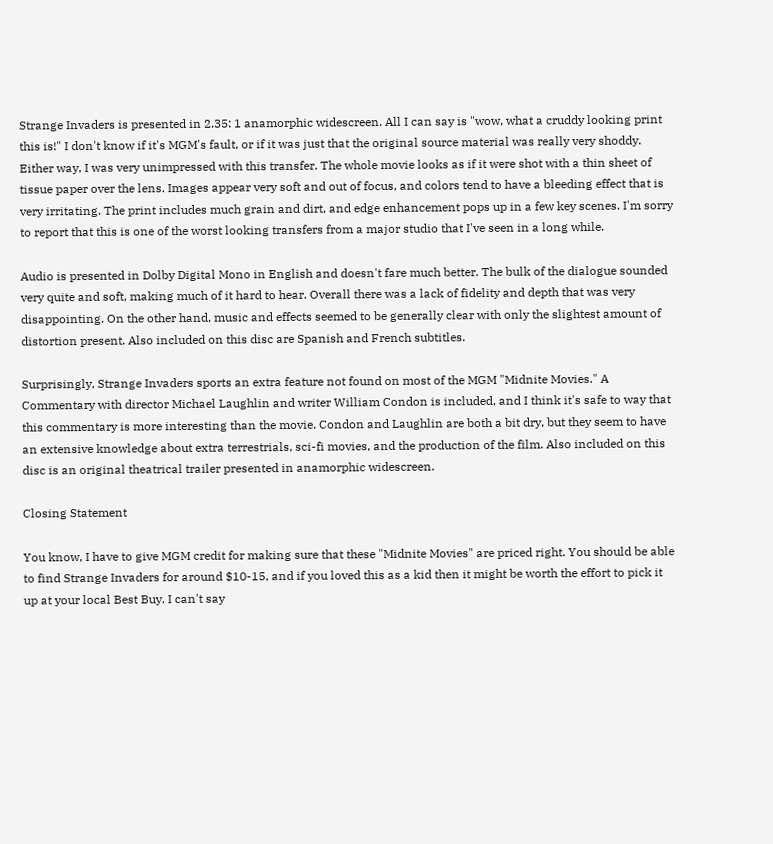Strange Invaders is presented in 2.35: 1 anamorphic widescreen. All I can say is "wow, what a cruddy looking print this is!" I don't know if it's MGM's fault, or if it was just that the original source material was really very shoddy. Either way, I was very unimpressed with this transfer. The whole movie looks as if it were shot with a thin sheet of tissue paper over the lens. Images appear very soft and out of focus, and colors tend to have a bleeding effect that is very irritating. The print includes much grain and dirt, and edge enhancement pops up in a few key scenes. I'm sorry to report that this is one of the worst looking transfers from a major studio that I've seen in a long while.

Audio is presented in Dolby Digital Mono in English and doesn't fare much better. The bulk of the dialogue sounded very quite and soft, making much of it hard to hear. Overall there was a lack of fidelity and depth that was very disappointing. On the other hand, music and effects seemed to be generally clear with only the slightest amount of distortion present. Also included on this disc are Spanish and French subtitles.

Surprisingly, Strange Invaders sports an extra feature not found on most of the MGM "Midnite Movies." A Commentary with director Michael Laughlin and writer William Condon is included, and I think it's safe to way that this commentary is more interesting than the movie. Condon and Laughlin are both a bit dry, but they seem to have an extensive knowledge about extra terrestrials, sci-fi movies, and the production of the film. Also included on this disc is an original theatrical trailer presented in anamorphic widescreen.

Closing Statement

You know, I have to give MGM credit for making sure that these "Midnite Movies" are priced right. You should be able to find Strange Invaders for around $10-15, and if you loved this as a kid then it might be worth the effort to pick it up at your local Best Buy. I can't say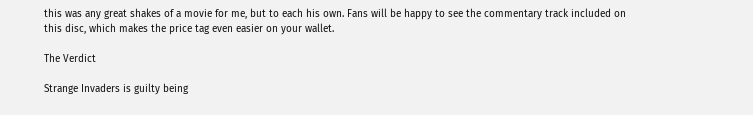this was any great shakes of a movie for me, but to each his own. Fans will be happy to see the commentary track included on this disc, which makes the price tag even easier on your wallet.

The Verdict

Strange Invaders is guilty being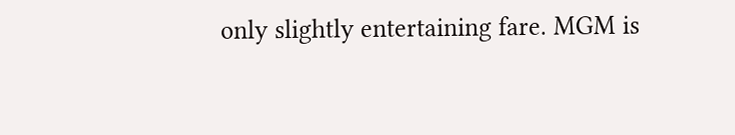only slightly entertaining fare. MGM is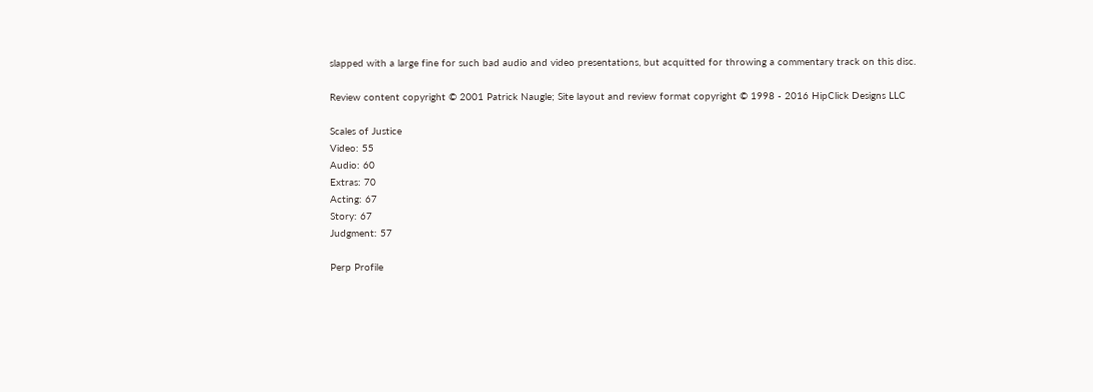slapped with a large fine for such bad audio and video presentations, but acquitted for throwing a commentary track on this disc.

Review content copyright © 2001 Patrick Naugle; Site layout and review format copyright © 1998 - 2016 HipClick Designs LLC

Scales of Justice
Video: 55
Audio: 60
Extras: 70
Acting: 67
Story: 67
Judgment: 57

Perp Profile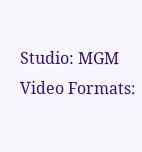Studio: MGM
Video Formats: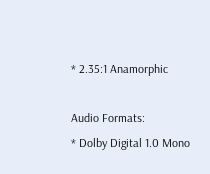* 2.35:1 Anamorphic

Audio Formats:
* Dolby Digital 1.0 Mono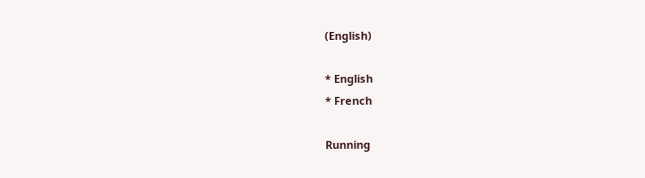(English)

* English
* French

Running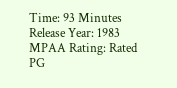Time: 93 Minutes
Release Year: 1983
MPAA Rating: Rated PG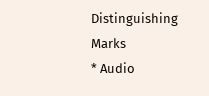Distinguishing Marks
* Audio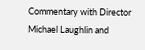Commentary with Director Michael Laughlin and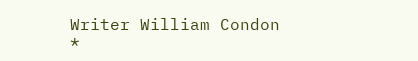Writer William Condon
*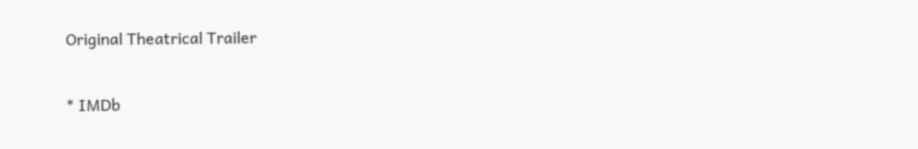Original Theatrical Trailer

* IMDb